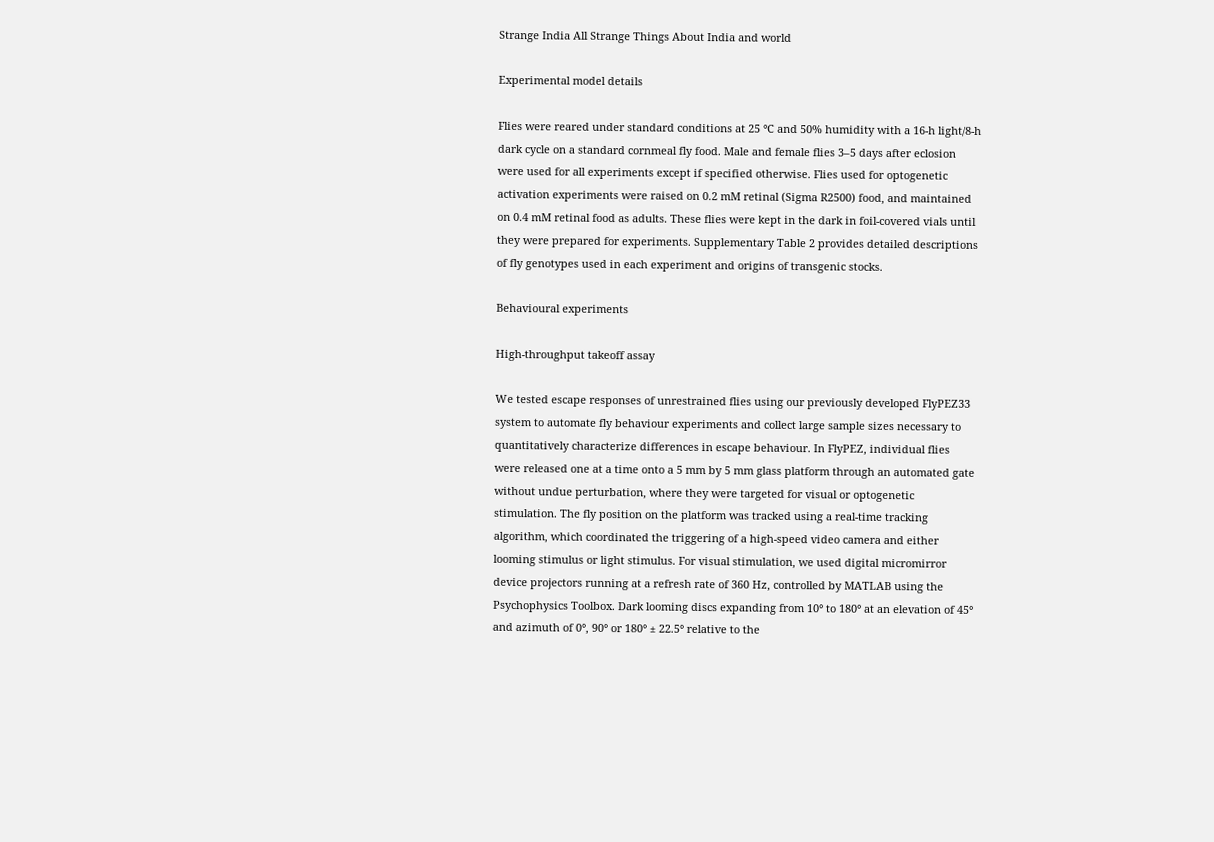Strange India All Strange Things About India and world

Experimental model details

Flies were reared under standard conditions at 25 °C and 50% humidity with a 16-h light/8-h dark cycle on a standard cornmeal fly food. Male and female flies 3–5 days after eclosion were used for all experiments except if specified otherwise. Flies used for optogenetic activation experiments were raised on 0.2 mM retinal (Sigma R2500) food, and maintained on 0.4 mM retinal food as adults. These flies were kept in the dark in foil-covered vials until they were prepared for experiments. Supplementary Table 2 provides detailed descriptions of fly genotypes used in each experiment and origins of transgenic stocks.

Behavioural experiments

High-throughput takeoff assay

We tested escape responses of unrestrained flies using our previously developed FlyPEZ33 system to automate fly behaviour experiments and collect large sample sizes necessary to quantitatively characterize differences in escape behaviour. In FlyPEZ, individual flies were released one at a time onto a 5 mm by 5 mm glass platform through an automated gate without undue perturbation, where they were targeted for visual or optogenetic stimulation. The fly position on the platform was tracked using a real-time tracking algorithm, which coordinated the triggering of a high-speed video camera and either looming stimulus or light stimulus. For visual stimulation, we used digital micromirror device projectors running at a refresh rate of 360 Hz, controlled by MATLAB using the Psychophysics Toolbox. Dark looming discs expanding from 10° to 180° at an elevation of 45° and azimuth of 0°, 90° or 180° ± 22.5° relative to the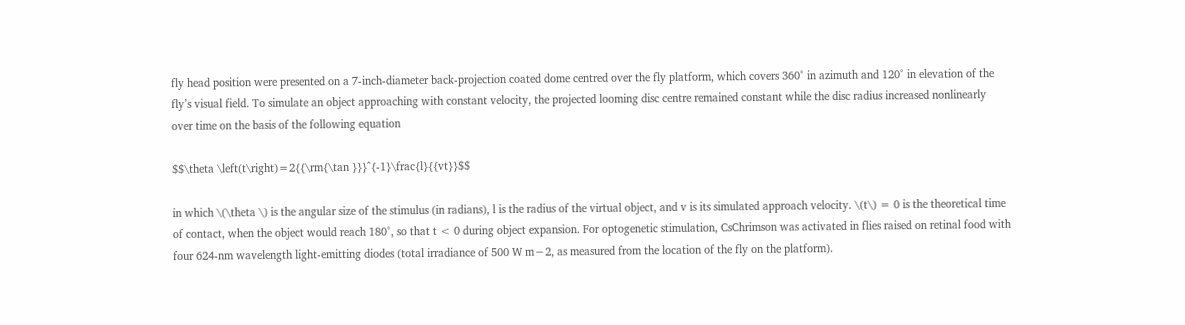fly head position were presented on a 7-inch-diameter back-projection coated dome centred over the fly platform, which covers 360° in azimuth and 120° in elevation of the fly’s visual field. To simulate an object approaching with constant velocity, the projected looming disc centre remained constant while the disc radius increased nonlinearly over time on the basis of the following equation

$$\theta \left(t\right)=2{{\rm{\tan }}}^{-1}\frac{l}{{vt}}$$

in which \(\theta \) is the angular size of the stimulus (in radians), l is the radius of the virtual object, and v is its simulated approach velocity. \(t\) = 0 is the theoretical time of contact, when the object would reach 180°, so that t < 0 during object expansion. For optogenetic stimulation, CsChrimson was activated in flies raised on retinal food with four 624-nm wavelength light-emitting diodes (total irradiance of 500 W m−2, as measured from the location of the fly on the platform).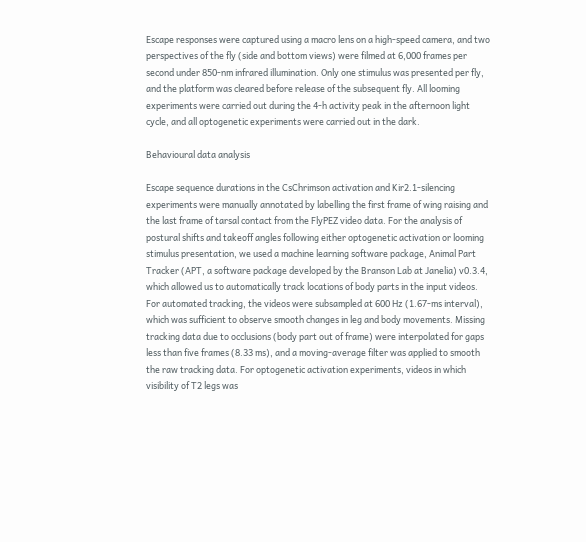Escape responses were captured using a macro lens on a high-speed camera, and two perspectives of the fly (side and bottom views) were filmed at 6,000 frames per second under 850-nm infrared illumination. Only one stimulus was presented per fly, and the platform was cleared before release of the subsequent fly. All looming experiments were carried out during the 4-h activity peak in the afternoon light cycle, and all optogenetic experiments were carried out in the dark.

Behavioural data analysis

Escape sequence durations in the CsChrimson activation and Kir2.1-silencing experiments were manually annotated by labelling the first frame of wing raising and the last frame of tarsal contact from the FlyPEZ video data. For the analysis of postural shifts and takeoff angles following either optogenetic activation or looming stimulus presentation, we used a machine learning software package, Animal Part Tracker (APT, a software package developed by the Branson Lab at Janelia) v0.3.4, which allowed us to automatically track locations of body parts in the input videos. For automated tracking, the videos were subsampled at 600 Hz (1.67-ms interval), which was sufficient to observe smooth changes in leg and body movements. Missing tracking data due to occlusions (body part out of frame) were interpolated for gaps less than five frames (8.33 ms), and a moving-average filter was applied to smooth the raw tracking data. For optogenetic activation experiments, videos in which visibility of T2 legs was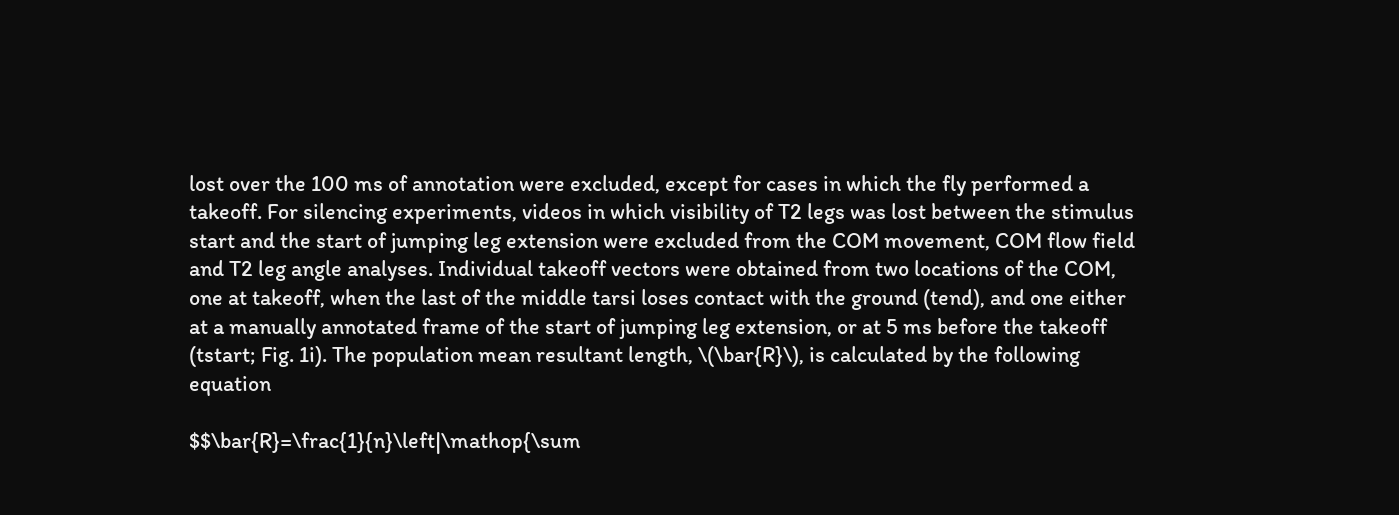lost over the 100 ms of annotation were excluded, except for cases in which the fly performed a takeoff. For silencing experiments, videos in which visibility of T2 legs was lost between the stimulus start and the start of jumping leg extension were excluded from the COM movement, COM flow field and T2 leg angle analyses. Individual takeoff vectors were obtained from two locations of the COM, one at takeoff, when the last of the middle tarsi loses contact with the ground (tend), and one either at a manually annotated frame of the start of jumping leg extension, or at 5 ms before the takeoff (tstart; Fig. 1i). The population mean resultant length, \(\bar{R}\), is calculated by the following equation

$$\bar{R}=\frac{1}{n}\left|\mathop{\sum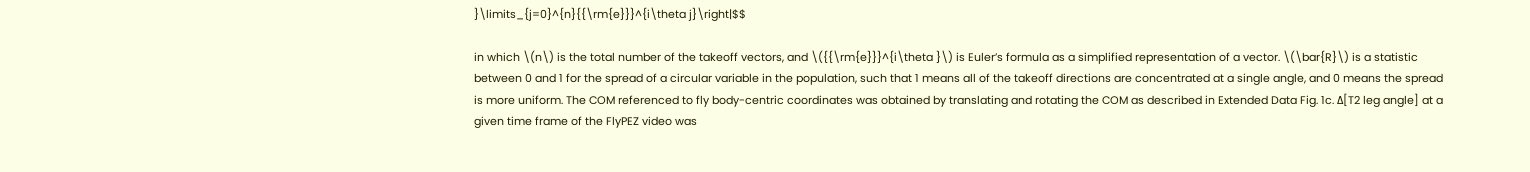}\limits_{j=0}^{n}{{\rm{e}}}^{i\theta j}\right|$$

in which \(n\) is the total number of the takeoff vectors, and \({{\rm{e}}}^{i\theta }\) is Euler’s formula as a simplified representation of a vector. \(\bar{R}\) is a statistic between 0 and 1 for the spread of a circular variable in the population, such that 1 means all of the takeoff directions are concentrated at a single angle, and 0 means the spread is more uniform. The COM referenced to fly body-centric coordinates was obtained by translating and rotating the COM as described in Extended Data Fig. 1c. Δ[T2 leg angle] at a given time frame of the FlyPEZ video was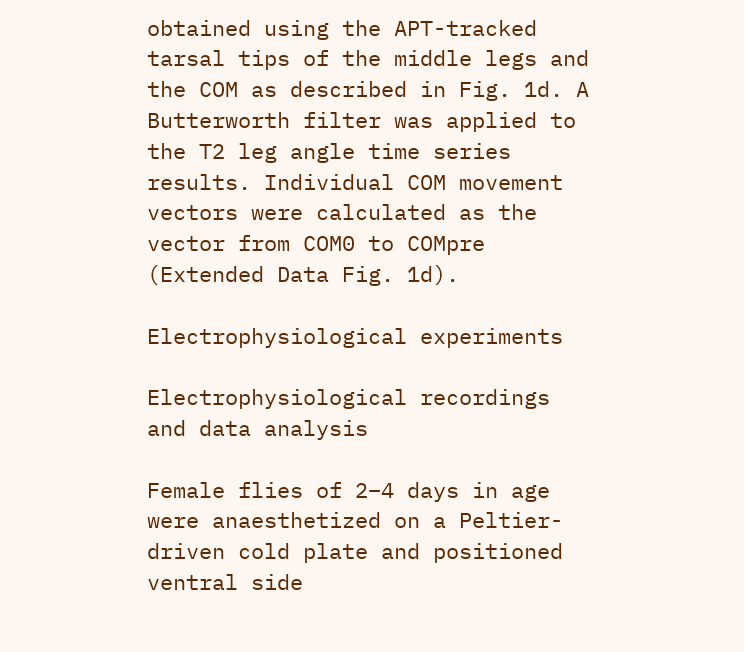obtained using the APT-tracked tarsal tips of the middle legs and the COM as described in Fig. 1d. A Butterworth filter was applied to the T2 leg angle time series results. Individual COM movement vectors were calculated as the vector from COM0 to COMpre (Extended Data Fig. 1d).

Electrophysiological experiments

Electrophysiological recordings and data analysis

Female flies of 2–4 days in age were anaesthetized on a Peltier-driven cold plate and positioned ventral side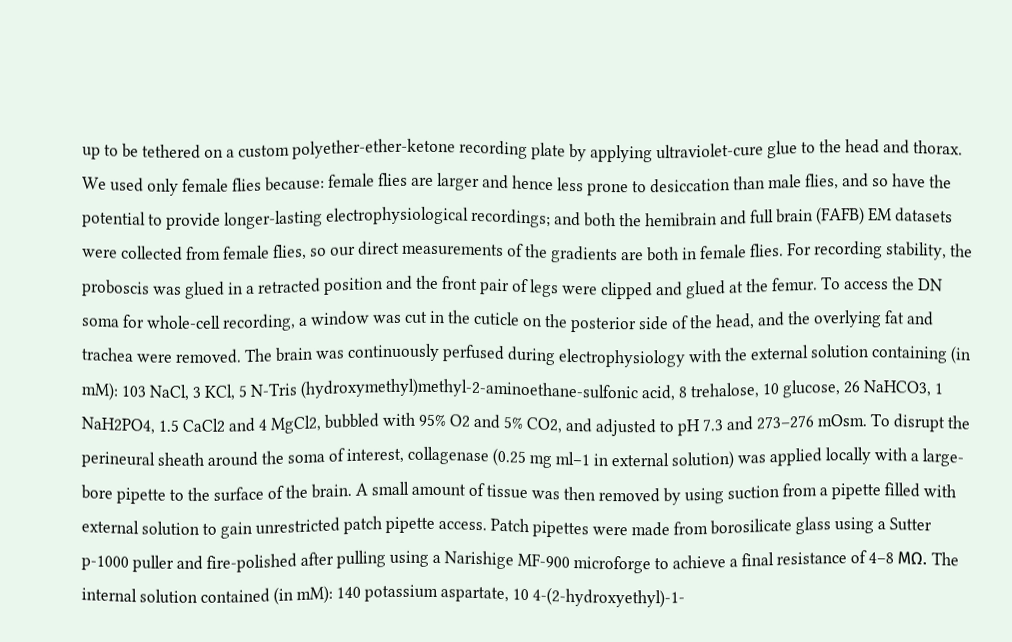up to be tethered on a custom polyether-ether-ketone recording plate by applying ultraviolet-cure glue to the head and thorax. We used only female flies because: female flies are larger and hence less prone to desiccation than male flies, and so have the potential to provide longer-lasting electrophysiological recordings; and both the hemibrain and full brain (FAFB) EM datasets were collected from female flies, so our direct measurements of the gradients are both in female flies. For recording stability, the proboscis was glued in a retracted position and the front pair of legs were clipped and glued at the femur. To access the DN soma for whole-cell recording, a window was cut in the cuticle on the posterior side of the head, and the overlying fat and trachea were removed. The brain was continuously perfused during electrophysiology with the external solution containing (in mM): 103 NaCl, 3 KCl, 5 N-Tris (hydroxymethyl)methyl-2-aminoethane-sulfonic acid, 8 trehalose, 10 glucose, 26 NaHCO3, 1 NaH2PO4, 1.5 CaCl2 and 4 MgCl2, bubbled with 95% O2 and 5% CO2, and adjusted to pH 7.3 and 273–276 mOsm. To disrupt the perineural sheath around the soma of interest, collagenase (0.25 mg ml−1 in external solution) was applied locally with a large-bore pipette to the surface of the brain. A small amount of tissue was then removed by using suction from a pipette filled with external solution to gain unrestricted patch pipette access. Patch pipettes were made from borosilicate glass using a Sutter p-1000 puller and fire-polished after pulling using a Narishige MF-900 microforge to achieve a final resistance of 4–8 MΩ. The internal solution contained (in mM): 140 potassium aspartate, 10 4-(2-hydroxyethyl)-1-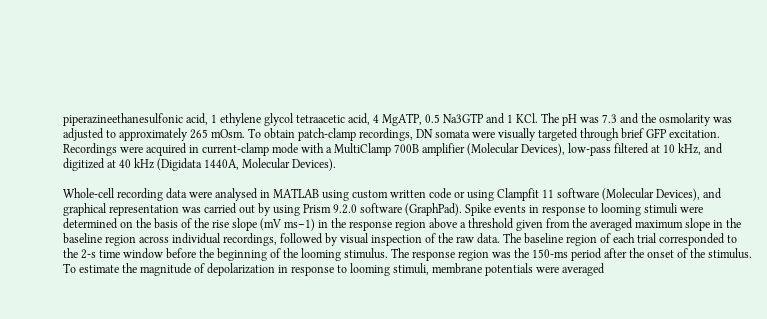piperazineethanesulfonic acid, 1 ethylene glycol tetraacetic acid, 4 MgATP, 0.5 Na3GTP and 1 KCl. The pH was 7.3 and the osmolarity was adjusted to approximately 265 mOsm. To obtain patch-clamp recordings, DN somata were visually targeted through brief GFP excitation. Recordings were acquired in current-clamp mode with a MultiClamp 700B amplifier (Molecular Devices), low-pass filtered at 10 kHz, and digitized at 40 kHz (Digidata 1440A, Molecular Devices).

Whole-cell recording data were analysed in MATLAB using custom written code or using Clampfit 11 software (Molecular Devices), and graphical representation was carried out by using Prism 9.2.0 software (GraphPad). Spike events in response to looming stimuli were determined on the basis of the rise slope (mV ms−1) in the response region above a threshold given from the averaged maximum slope in the baseline region across individual recordings, followed by visual inspection of the raw data. The baseline region of each trial corresponded to the 2-s time window before the beginning of the looming stimulus. The response region was the 150-ms period after the onset of the stimulus. To estimate the magnitude of depolarization in response to looming stimuli, membrane potentials were averaged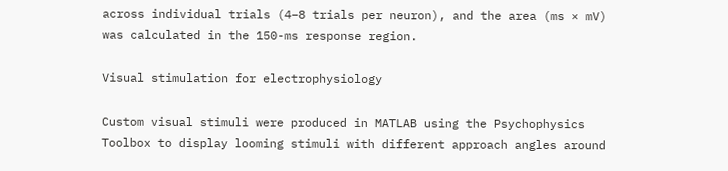across individual trials (4–8 trials per neuron), and the area (ms × mV) was calculated in the 150-ms response region.

Visual stimulation for electrophysiology

Custom visual stimuli were produced in MATLAB using the Psychophysics Toolbox to display looming stimuli with different approach angles around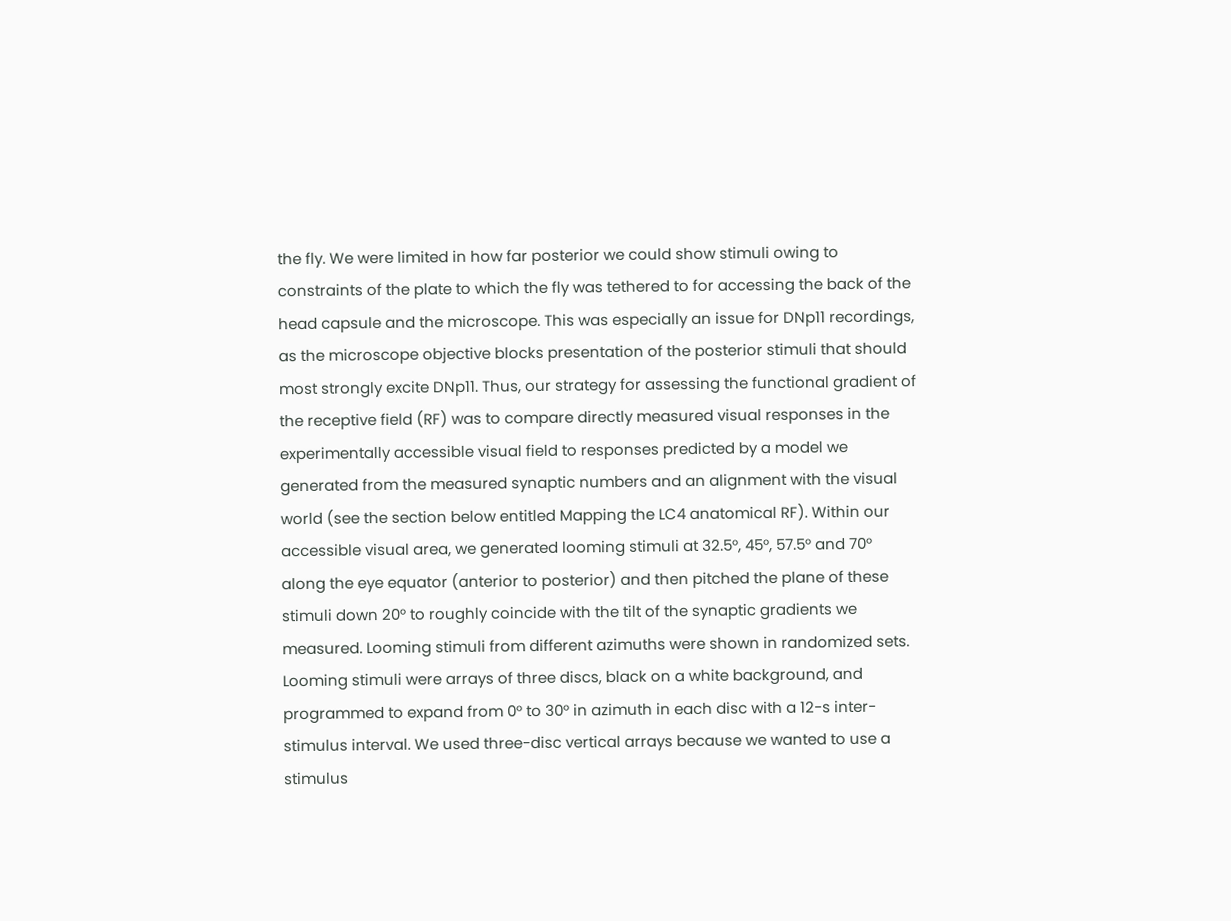the fly. We were limited in how far posterior we could show stimuli owing to constraints of the plate to which the fly was tethered to for accessing the back of the head capsule and the microscope. This was especially an issue for DNp11 recordings, as the microscope objective blocks presentation of the posterior stimuli that should most strongly excite DNp11. Thus, our strategy for assessing the functional gradient of the receptive field (RF) was to compare directly measured visual responses in the experimentally accessible visual field to responses predicted by a model we generated from the measured synaptic numbers and an alignment with the visual world (see the section below entitled Mapping the LC4 anatomical RF). Within our accessible visual area, we generated looming stimuli at 32.5°, 45°, 57.5° and 70° along the eye equator (anterior to posterior) and then pitched the plane of these stimuli down 20° to roughly coincide with the tilt of the synaptic gradients we measured. Looming stimuli from different azimuths were shown in randomized sets. Looming stimuli were arrays of three discs, black on a white background, and programmed to expand from 0° to 30° in azimuth in each disc with a 12-s inter-stimulus interval. We used three-disc vertical arrays because we wanted to use a stimulus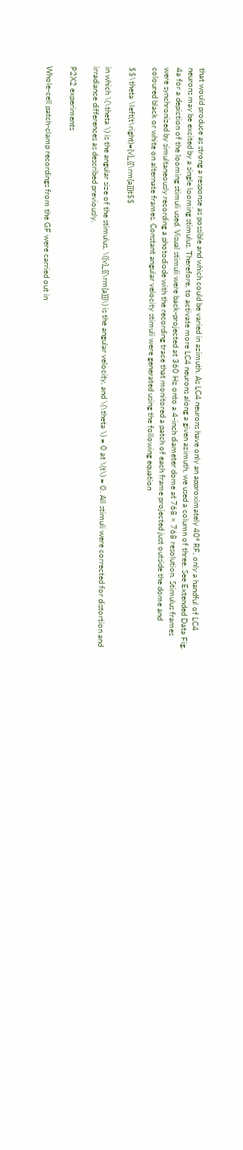that would produce as strong a response as possible and which could be varied in azimuth. As LC4 neurons have only an approximately 40° RF, only a handful of LC4 neurons may be excited by a single looming stimulus. Therefore, to activate more LC4 neurons along a given azimuth, we used a column of three. See Extended Data Fig. 4a for a depiction of the looming stimuli used. Visual stimuli were back-projected at 360 Hz onto a 4-inch diameter dome at 768 × 768 resolution. Stimulus frames were synchronized by simultaneously recording a photodiode with the recording trace that monitored a patch of each frame projected just outside the dome and coloured black or white on alternate frames. Constant angular velocity stimuli were generated using the following equation

$$\theta \left(t\right)={v}_{{\rm{a}}}t$$

in which \(\theta \) is the angular size of the stimulus, \({v}_{{\rm{a}}}\) is the angular velocity, and \(\theta \) = 0 at \(t\) = 0. All stimuli were corrected for distortion and irradiance differences as described previously.

P2X2 experiments

Whole-cell patch-clamp recordings from the GF were carried out in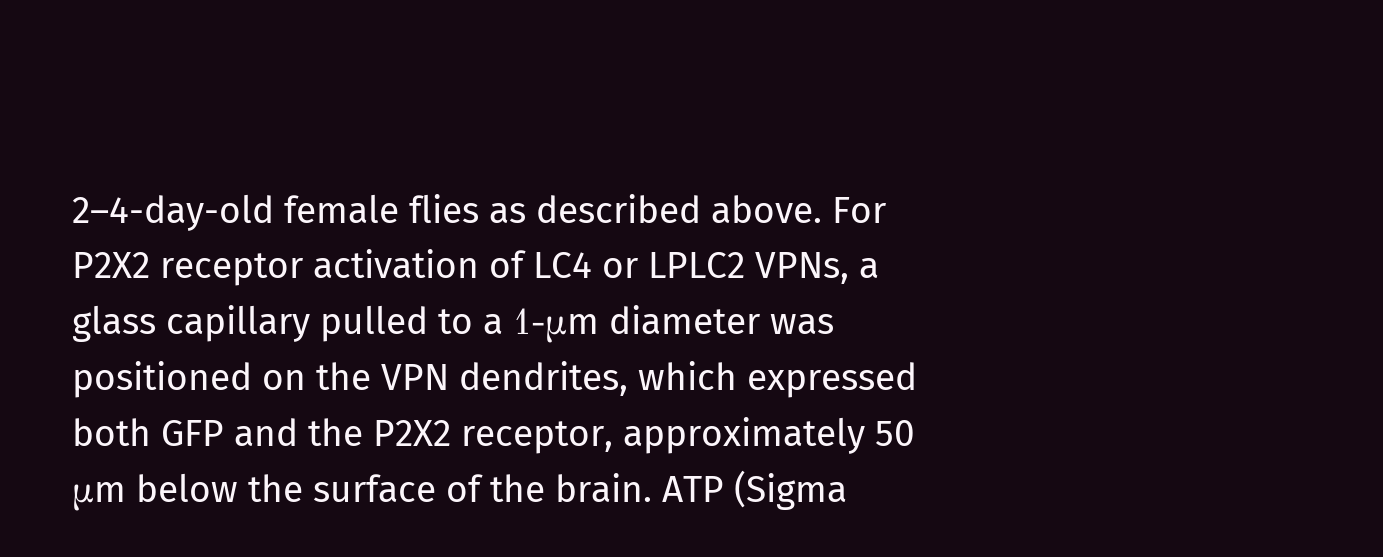2–4-day-old female flies as described above. For P2X2 receptor activation of LC4 or LPLC2 VPNs, a glass capillary pulled to a 1-μm diameter was positioned on the VPN dendrites, which expressed both GFP and the P2X2 receptor, approximately 50 μm below the surface of the brain. ATP (Sigma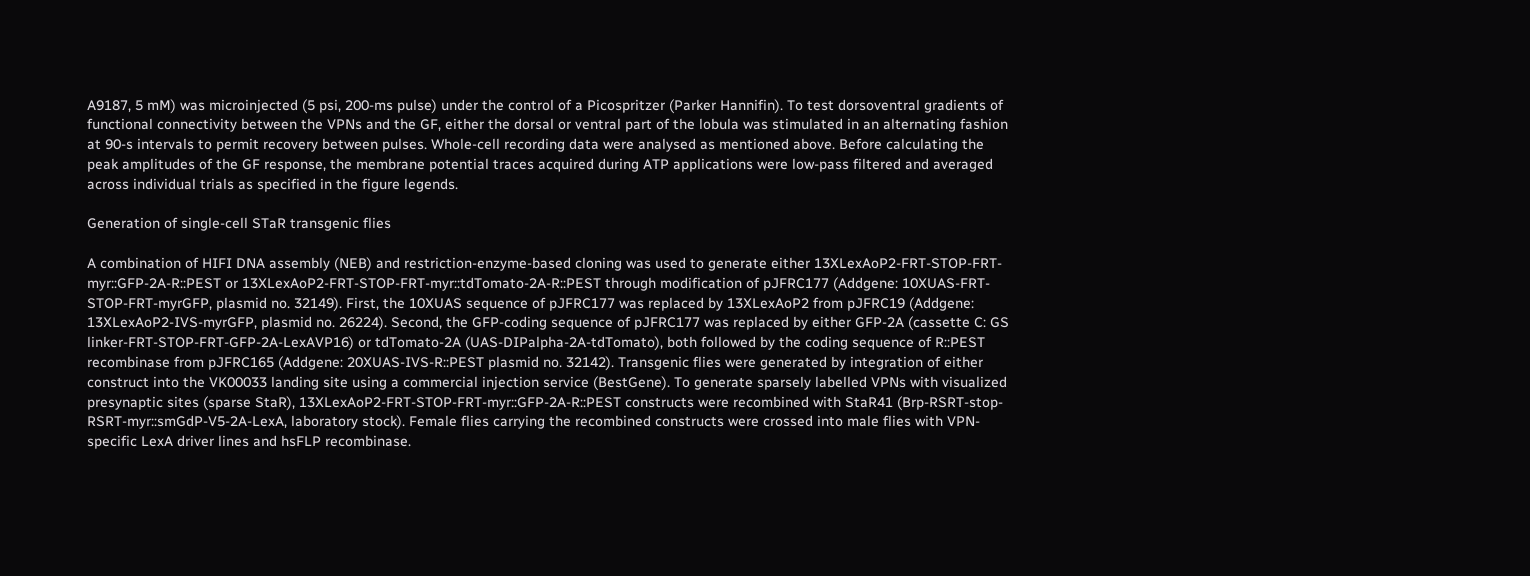A9187, 5 mM) was microinjected (5 psi, 200-ms pulse) under the control of a Picospritzer (Parker Hannifin). To test dorsoventral gradients of functional connectivity between the VPNs and the GF, either the dorsal or ventral part of the lobula was stimulated in an alternating fashion at 90-s intervals to permit recovery between pulses. Whole-cell recording data were analysed as mentioned above. Before calculating the peak amplitudes of the GF response, the membrane potential traces acquired during ATP applications were low-pass filtered and averaged across individual trials as specified in the figure legends.

Generation of single-cell STaR transgenic flies

A combination of HIFI DNA assembly (NEB) and restriction-enzyme-based cloning was used to generate either 13XLexAoP2-FRT-STOP-FRT-myr::GFP-2A-R::PEST or 13XLexAoP2-FRT-STOP-FRT-myr::tdTomato-2A-R::PEST through modification of pJFRC177 (Addgene: 10XUAS-FRT-STOP-FRT-myrGFP, plasmid no. 32149). First, the 10XUAS sequence of pJFRC177 was replaced by 13XLexAoP2 from pJFRC19 (Addgene: 13XLexAoP2-IVS-myrGFP, plasmid no. 26224). Second, the GFP-coding sequence of pJFRC177 was replaced by either GFP-2A (cassette C: GS linker-FRT-STOP-FRT-GFP-2A-LexAVP16) or tdTomato-2A (UAS-DIPalpha-2A-tdTomato), both followed by the coding sequence of R::PEST recombinase from pJFRC165 (Addgene: 20XUAS-IVS-R::PEST plasmid no. 32142). Transgenic flies were generated by integration of either construct into the VK00033 landing site using a commercial injection service (BestGene). To generate sparsely labelled VPNs with visualized presynaptic sites (sparse StaR), 13XLexAoP2-FRT-STOP-FRT-myr::GFP-2A-R::PEST constructs were recombined with StaR41 (Brp-RSRT-stop-RSRT-myr::smGdP-V5-2A-LexA, laboratory stock). Female flies carrying the recombined constructs were crossed into male flies with VPN-specific LexA driver lines and hsFLP recombinase.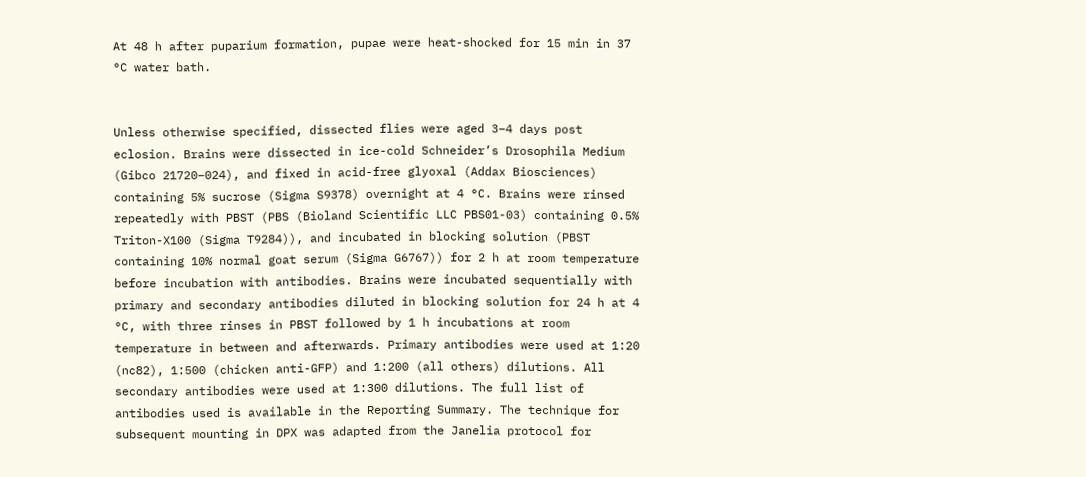At 48 h after puparium formation, pupae were heat-shocked for 15 min in 37 °C water bath.


Unless otherwise specified, dissected flies were aged 3–4 days post eclosion. Brains were dissected in ice-cold Schneider’s Drosophila Medium (Gibco 21720–024), and fixed in acid-free glyoxal (Addax Biosciences) containing 5% sucrose (Sigma S9378) overnight at 4 °C. Brains were rinsed repeatedly with PBST (PBS (Bioland Scientific LLC PBS01-03) containing 0.5% Triton-X100 (Sigma T9284)), and incubated in blocking solution (PBST containing 10% normal goat serum (Sigma G6767)) for 2 h at room temperature before incubation with antibodies. Brains were incubated sequentially with primary and secondary antibodies diluted in blocking solution for 24 h at 4 °C, with three rinses in PBST followed by 1 h incubations at room temperature in between and afterwards. Primary antibodies were used at 1:20 (nc82), 1:500 (chicken anti-GFP) and 1:200 (all others) dilutions. All secondary antibodies were used at 1:300 dilutions. The full list of antibodies used is available in the Reporting Summary. The technique for subsequent mounting in DPX was adapted from the Janelia protocol for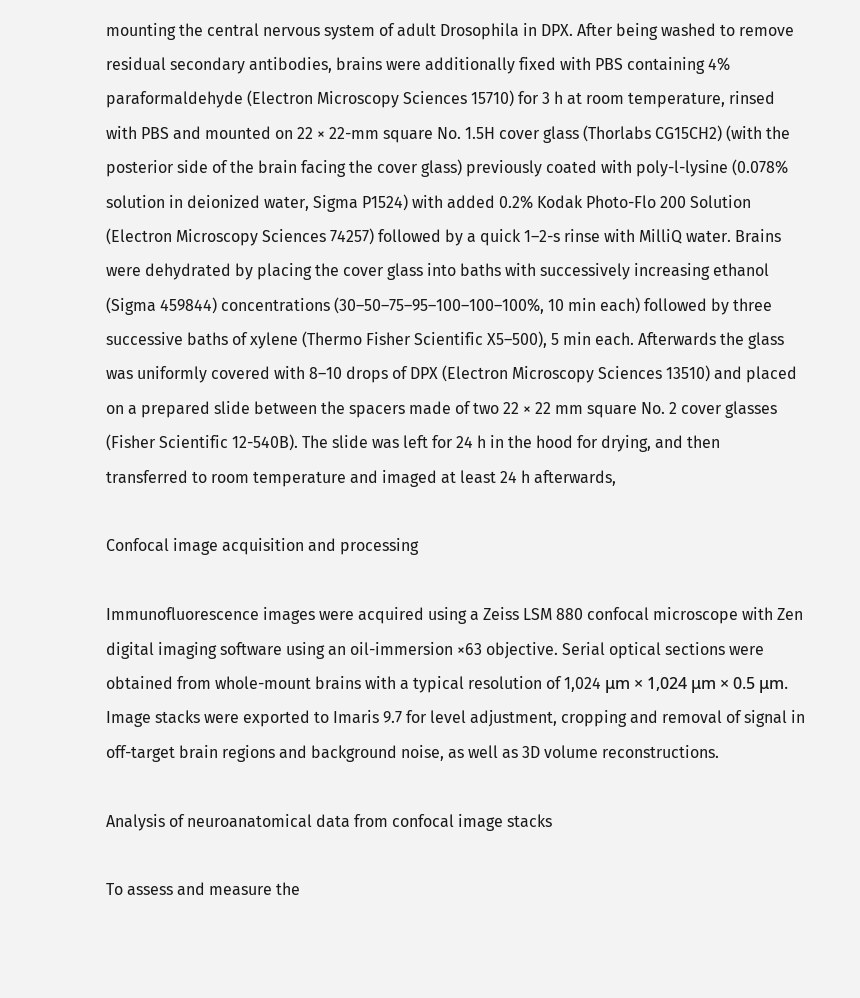mounting the central nervous system of adult Drosophila in DPX. After being washed to remove residual secondary antibodies, brains were additionally fixed with PBS containing 4% paraformaldehyde (Electron Microscopy Sciences 15710) for 3 h at room temperature, rinsed with PBS and mounted on 22 × 22-mm square No. 1.5H cover glass (Thorlabs CG15CH2) (with the posterior side of the brain facing the cover glass) previously coated with poly-l-lysine (0.078% solution in deionized water, Sigma P1524) with added 0.2% Kodak Photo-Flo 200 Solution (Electron Microscopy Sciences 74257) followed by a quick 1–2-s rinse with MilliQ water. Brains were dehydrated by placing the cover glass into baths with successively increasing ethanol (Sigma 459844) concentrations (30–50–75–95–100–100–100%, 10 min each) followed by three successive baths of xylene (Thermo Fisher Scientific X5–500), 5 min each. Afterwards the glass was uniformly covered with 8–10 drops of DPX (Electron Microscopy Sciences 13510) and placed on a prepared slide between the spacers made of two 22 × 22 mm square No. 2 cover glasses (Fisher Scientific 12-540B). The slide was left for 24 h in the hood for drying, and then transferred to room temperature and imaged at least 24 h afterwards,

Confocal image acquisition and processing

Immunofluorescence images were acquired using a Zeiss LSM 880 confocal microscope with Zen digital imaging software using an oil-immersion ×63 objective. Serial optical sections were obtained from whole-mount brains with a typical resolution of 1,024 μm × 1,024 μm × 0.5 μm. Image stacks were exported to Imaris 9.7 for level adjustment, cropping and removal of signal in off-target brain regions and background noise, as well as 3D volume reconstructions.

Analysis of neuroanatomical data from confocal image stacks

To assess and measure the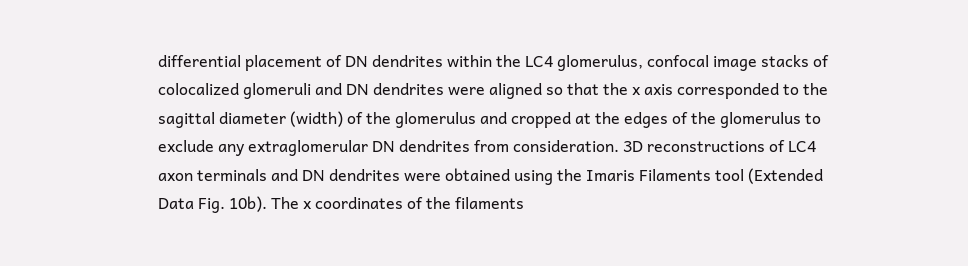differential placement of DN dendrites within the LC4 glomerulus, confocal image stacks of colocalized glomeruli and DN dendrites were aligned so that the x axis corresponded to the sagittal diameter (width) of the glomerulus and cropped at the edges of the glomerulus to exclude any extraglomerular DN dendrites from consideration. 3D reconstructions of LC4 axon terminals and DN dendrites were obtained using the Imaris Filaments tool (Extended Data Fig. 10b). The x coordinates of the filaments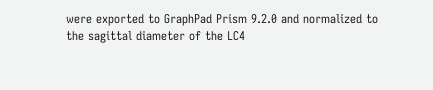were exported to GraphPad Prism 9.2.0 and normalized to the sagittal diameter of the LC4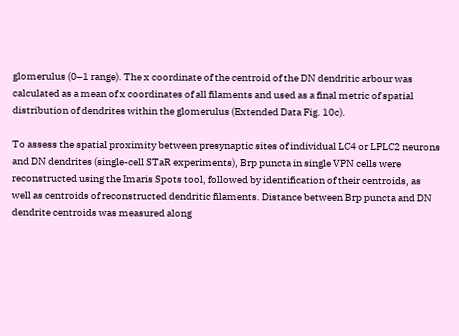glomerulus (0–1 range). The x coordinate of the centroid of the DN dendritic arbour was calculated as a mean of x coordinates of all filaments and used as a final metric of spatial distribution of dendrites within the glomerulus (Extended Data Fig. 10c).

To assess the spatial proximity between presynaptic sites of individual LC4 or LPLC2 neurons and DN dendrites (single-cell STaR experiments), Brp puncta in single VPN cells were reconstructed using the Imaris Spots tool, followed by identification of their centroids, as well as centroids of reconstructed dendritic filaments. Distance between Brp puncta and DN dendrite centroids was measured along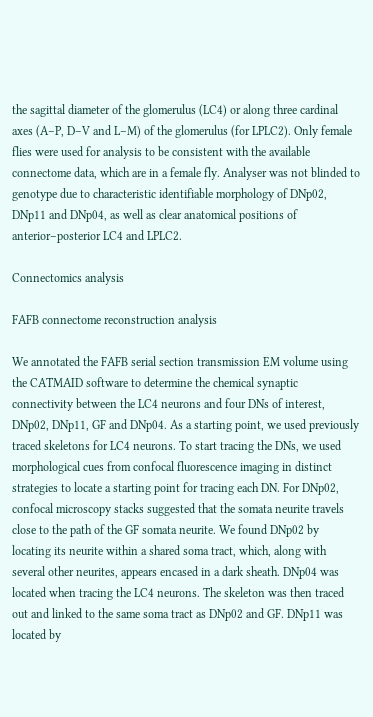the sagittal diameter of the glomerulus (LC4) or along three cardinal axes (A–P, D–V and L–M) of the glomerulus (for LPLC2). Only female flies were used for analysis to be consistent with the available connectome data, which are in a female fly. Analyser was not blinded to genotype due to characteristic identifiable morphology of DNp02, DNp11 and DNp04, as well as clear anatomical positions of anterior–posterior LC4 and LPLC2.

Connectomics analysis

FAFB connectome reconstruction analysis

We annotated the FAFB serial section transmission EM volume using the CATMAID software to determine the chemical synaptic connectivity between the LC4 neurons and four DNs of interest, DNp02, DNp11, GF and DNp04. As a starting point, we used previously traced skeletons for LC4 neurons. To start tracing the DNs, we used morphological cues from confocal fluorescence imaging in distinct strategies to locate a starting point for tracing each DN. For DNp02, confocal microscopy stacks suggested that the somata neurite travels close to the path of the GF somata neurite. We found DNp02 by locating its neurite within a shared soma tract, which, along with several other neurites, appears encased in a dark sheath. DNp04 was located when tracing the LC4 neurons. The skeleton was then traced out and linked to the same soma tract as DNp02 and GF. DNp11 was located by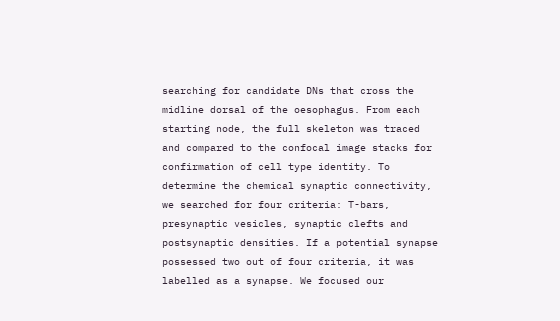searching for candidate DNs that cross the midline dorsal of the oesophagus. From each starting node, the full skeleton was traced and compared to the confocal image stacks for confirmation of cell type identity. To determine the chemical synaptic connectivity, we searched for four criteria: T-bars, presynaptic vesicles, synaptic clefts and postsynaptic densities. If a potential synapse possessed two out of four criteria, it was labelled as a synapse. We focused our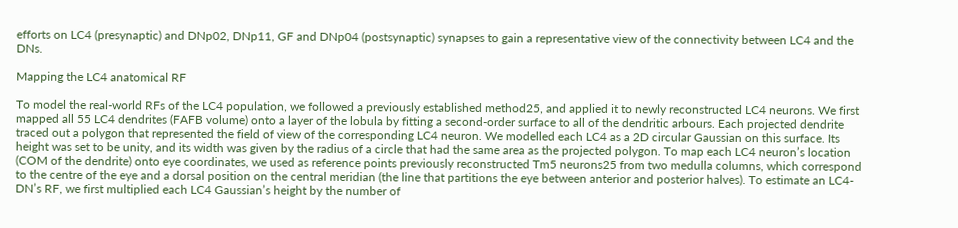efforts on LC4 (presynaptic) and DNp02, DNp11, GF and DNp04 (postsynaptic) synapses to gain a representative view of the connectivity between LC4 and the DNs.

Mapping the LC4 anatomical RF

To model the real-world RFs of the LC4 population, we followed a previously established method25, and applied it to newly reconstructed LC4 neurons. We first mapped all 55 LC4 dendrites (FAFB volume) onto a layer of the lobula by fitting a second-order surface to all of the dendritic arbours. Each projected dendrite traced out a polygon that represented the field of view of the corresponding LC4 neuron. We modelled each LC4 as a 2D circular Gaussian on this surface. Its height was set to be unity, and its width was given by the radius of a circle that had the same area as the projected polygon. To map each LC4 neuron’s location (COM of the dendrite) onto eye coordinates, we used as reference points previously reconstructed Tm5 neurons25 from two medulla columns, which correspond to the centre of the eye and a dorsal position on the central meridian (the line that partitions the eye between anterior and posterior halves). To estimate an LC4-DN’s RF, we first multiplied each LC4 Gaussian’s height by the number of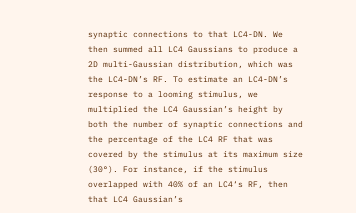synaptic connections to that LC4-DN. We then summed all LC4 Gaussians to produce a 2D multi-Gaussian distribution, which was the LC4-DN’s RF. To estimate an LC4-DN’s response to a looming stimulus, we multiplied the LC4 Gaussian’s height by both the number of synaptic connections and the percentage of the LC4 RF that was covered by the stimulus at its maximum size (30°). For instance, if the stimulus overlapped with 40% of an LC4‘s RF, then that LC4 Gaussian’s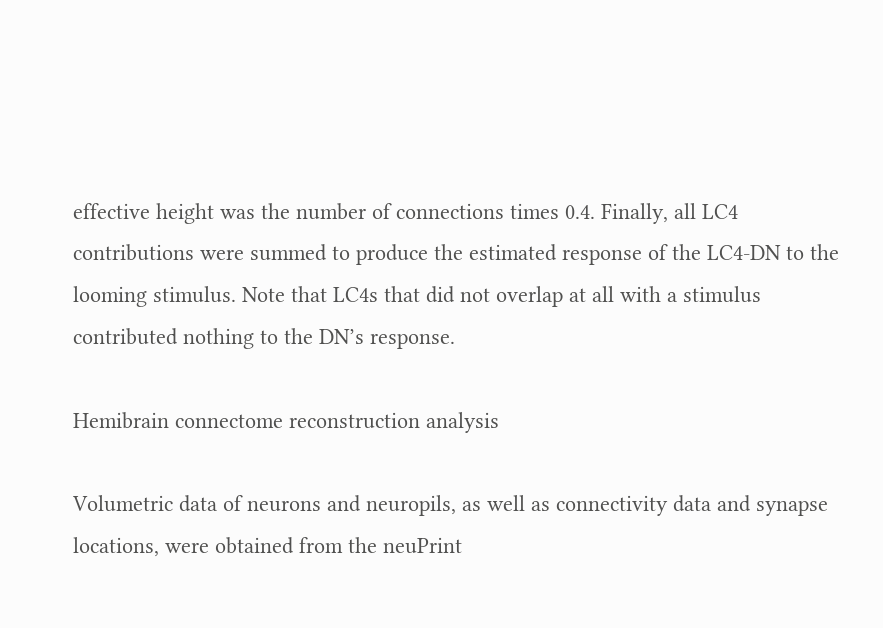effective height was the number of connections times 0.4. Finally, all LC4 contributions were summed to produce the estimated response of the LC4-DN to the looming stimulus. Note that LC4s that did not overlap at all with a stimulus contributed nothing to the DN’s response.

Hemibrain connectome reconstruction analysis

Volumetric data of neurons and neuropils, as well as connectivity data and synapse locations, were obtained from the neuPrint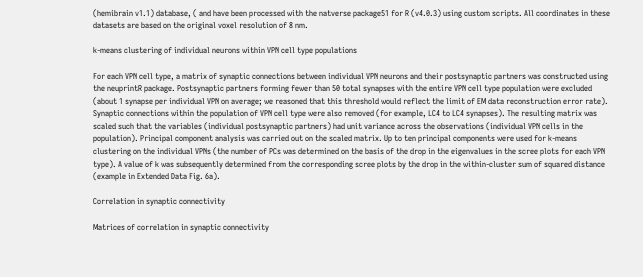(hemibrain v1.1) database, ( and have been processed with the natverse package51 for R (v4.0.3) using custom scripts. All coordinates in these datasets are based on the original voxel resolution of 8 nm.

k-means clustering of individual neurons within VPN cell type populations

For each VPN cell type, a matrix of synaptic connections between individual VPN neurons and their postsynaptic partners was constructed using the neuprintR package. Postsynaptic partners forming fewer than 50 total synapses with the entire VPN cell type population were excluded (about 1 synapse per individual VPN on average; we reasoned that this threshold would reflect the limit of EM data reconstruction error rate). Synaptic connections within the population of VPN cell type were also removed (for example, LC4 to LC4 synapses). The resulting matrix was scaled such that the variables (individual postsynaptic partners) had unit variance across the observations (individual VPN cells in the population). Principal component analysis was carried out on the scaled matrix. Up to ten principal components were used for k-means clustering on the individual VPNs (the number of PCs was determined on the basis of the drop in the eigenvalues in the scree plots for each VPN type). A value of k was subsequently determined from the corresponding scree plots by the drop in the within-cluster sum of squared distance (example in Extended Data Fig. 6a).

Correlation in synaptic connectivity

Matrices of correlation in synaptic connectivity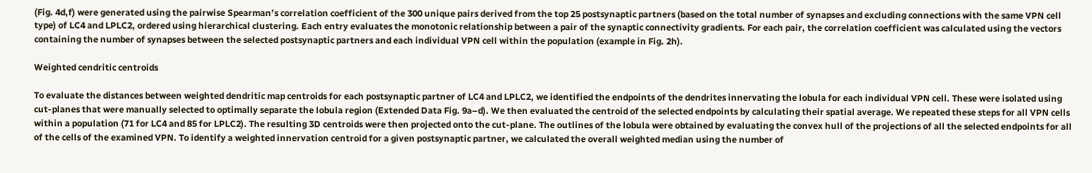(Fig. 4d,f) were generated using the pairwise Spearman’s correlation coefficient of the 300 unique pairs derived from the top 25 postsynaptic partners (based on the total number of synapses and excluding connections with the same VPN cell type) of LC4 and LPLC2, ordered using hierarchical clustering. Each entry evaluates the monotonic relationship between a pair of the synaptic connectivity gradients. For each pair, the correlation coefficient was calculated using the vectors containing the number of synapses between the selected postsynaptic partners and each individual VPN cell within the population (example in Fig. 2h).

Weighted cendritic centroids

To evaluate the distances between weighted dendritic map centroids for each postsynaptic partner of LC4 and LPLC2, we identified the endpoints of the dendrites innervating the lobula for each individual VPN cell. These were isolated using cut-planes that were manually selected to optimally separate the lobula region (Extended Data Fig. 9a–d). We then evaluated the centroid of the selected endpoints by calculating their spatial average. We repeated these steps for all VPN cells within a population (71 for LC4 and 85 for LPLC2). The resulting 3D centroids were then projected onto the cut-plane. The outlines of the lobula were obtained by evaluating the convex hull of the projections of all the selected endpoints for all of the cells of the examined VPN. To identify a weighted innervation centroid for a given postsynaptic partner, we calculated the overall weighted median using the number of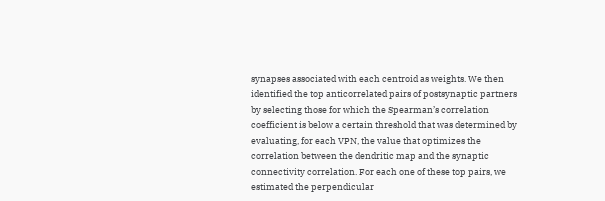synapses associated with each centroid as weights. We then identified the top anticorrelated pairs of postsynaptic partners by selecting those for which the Spearman’s correlation coefficient is below a certain threshold that was determined by evaluating, for each VPN, the value that optimizes the correlation between the dendritic map and the synaptic connectivity correlation. For each one of these top pairs, we estimated the perpendicular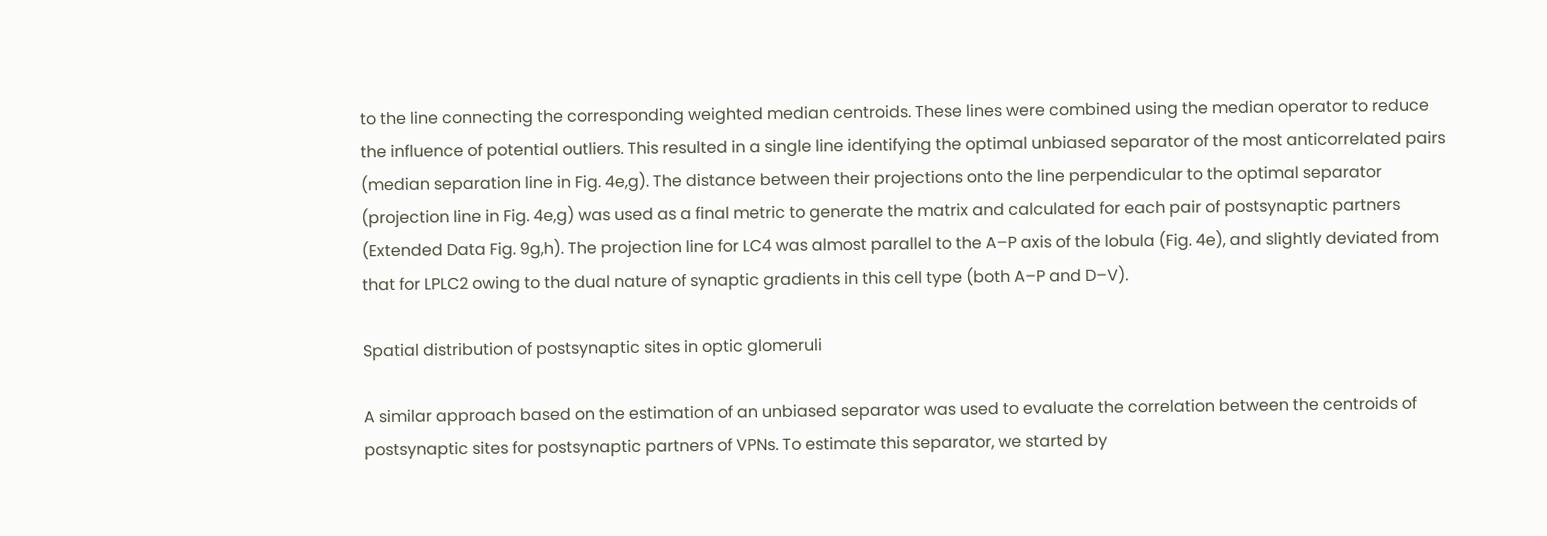to the line connecting the corresponding weighted median centroids. These lines were combined using the median operator to reduce the influence of potential outliers. This resulted in a single line identifying the optimal unbiased separator of the most anticorrelated pairs (median separation line in Fig. 4e,g). The distance between their projections onto the line perpendicular to the optimal separator (projection line in Fig. 4e,g) was used as a final metric to generate the matrix and calculated for each pair of postsynaptic partners (Extended Data Fig. 9g,h). The projection line for LC4 was almost parallel to the A–P axis of the lobula (Fig. 4e), and slightly deviated from that for LPLC2 owing to the dual nature of synaptic gradients in this cell type (both A–P and D–V).

Spatial distribution of postsynaptic sites in optic glomeruli

A similar approach based on the estimation of an unbiased separator was used to evaluate the correlation between the centroids of postsynaptic sites for postsynaptic partners of VPNs. To estimate this separator, we started by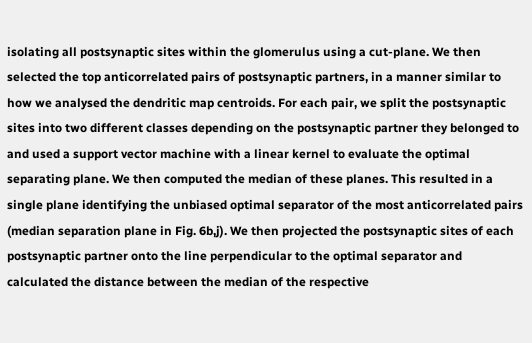isolating all postsynaptic sites within the glomerulus using a cut-plane. We then selected the top anticorrelated pairs of postsynaptic partners, in a manner similar to how we analysed the dendritic map centroids. For each pair, we split the postsynaptic sites into two different classes depending on the postsynaptic partner they belonged to and used a support vector machine with a linear kernel to evaluate the optimal separating plane. We then computed the median of these planes. This resulted in a single plane identifying the unbiased optimal separator of the most anticorrelated pairs (median separation plane in Fig. 6b,j). We then projected the postsynaptic sites of each postsynaptic partner onto the line perpendicular to the optimal separator and calculated the distance between the median of the respective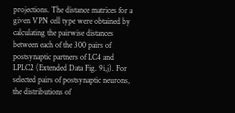projections. The distance matrices for a given VPN cell type were obtained by calculating the pairwise distances between each of the 300 pairs of postsynaptic partners of LC4 and LPLC2 (Extended Data Fig. 9i,j). For selected pairs of postsynaptic neurons, the distributions of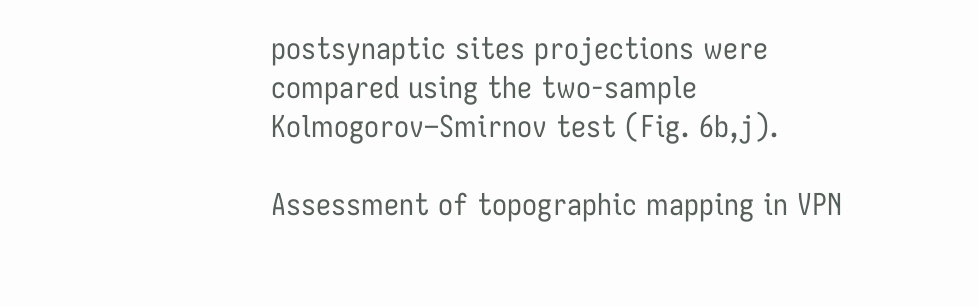postsynaptic sites projections were compared using the two-sample Kolmogorov–Smirnov test (Fig. 6b,j).

Assessment of topographic mapping in VPN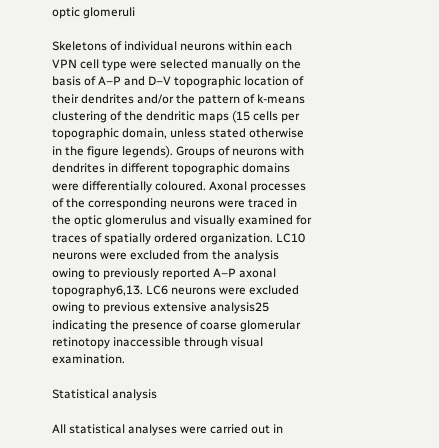optic glomeruli

Skeletons of individual neurons within each VPN cell type were selected manually on the basis of A–P and D–V topographic location of their dendrites and/or the pattern of k-means clustering of the dendritic maps (15 cells per topographic domain, unless stated otherwise in the figure legends). Groups of neurons with dendrites in different topographic domains were differentially coloured. Axonal processes of the corresponding neurons were traced in the optic glomerulus and visually examined for traces of spatially ordered organization. LC10 neurons were excluded from the analysis owing to previously reported A–P axonal topography6,13. LC6 neurons were excluded owing to previous extensive analysis25 indicating the presence of coarse glomerular retinotopy inaccessible through visual examination.

Statistical analysis

All statistical analyses were carried out in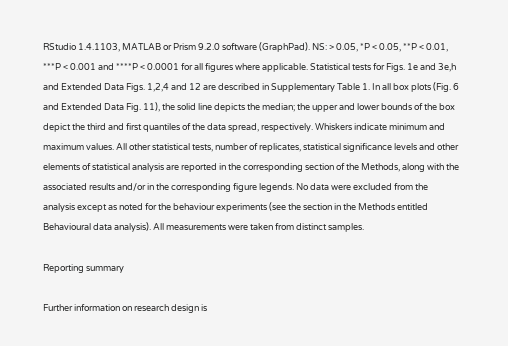RStudio 1.4.1103, MATLAB or Prism 9.2.0 software (GraphPad). NS: > 0.05, *P < 0.05, **P < 0.01, ***P < 0.001 and ****P < 0.0001 for all figures where applicable. Statistical tests for Figs. 1e and 3e,h and Extended Data Figs. 1,2,4 and 12 are described in Supplementary Table 1. In all box plots (Fig. 6 and Extended Data Fig. 11), the solid line depicts the median; the upper and lower bounds of the box depict the third and first quantiles of the data spread, respectively. Whiskers indicate minimum and maximum values. All other statistical tests, number of replicates, statistical significance levels and other elements of statistical analysis are reported in the corresponding section of the Methods, along with the associated results and/or in the corresponding figure legends. No data were excluded from the analysis except as noted for the behaviour experiments (see the section in the Methods entitled Behavioural data analysis). All measurements were taken from distinct samples.

Reporting summary

Further information on research design is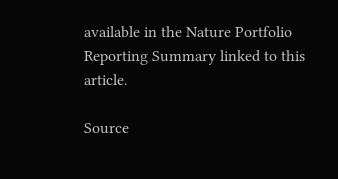available in the Nature Portfolio Reporting Summary linked to this article.

Source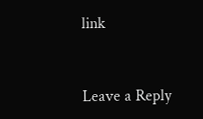link


Leave a Reply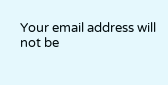Your email address will not be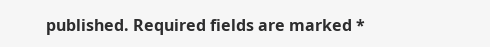published. Required fields are marked *